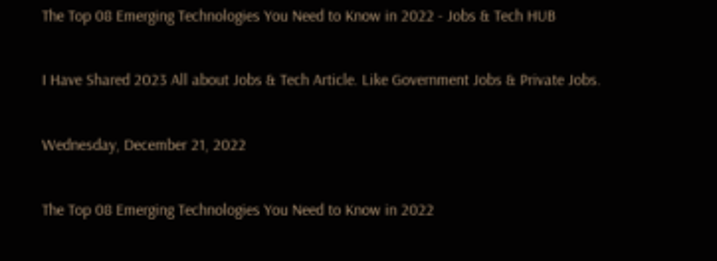The Top 08 Emerging Technologies You Need to Know in 2022 - Jobs & Tech HUB

I Have Shared 2023 All about Jobs & Tech Article. Like Government Jobs & Private Jobs.

Wednesday, December 21, 2022

The Top 08 Emerging Technologies You Need to Know in 2022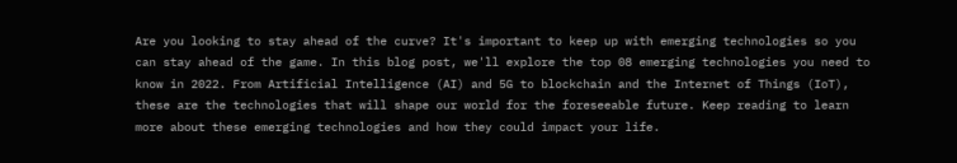Are you looking to stay ahead of the curve? It's important to keep up with emerging technologies so you can stay ahead of the game. In this blog post, we'll explore the top 08 emerging technologies you need to know in 2022. From Artificial Intelligence (AI) and 5G to blockchain and the Internet of Things (IoT), these are the technologies that will shape our world for the foreseeable future. Keep reading to learn more about these emerging technologies and how they could impact your life.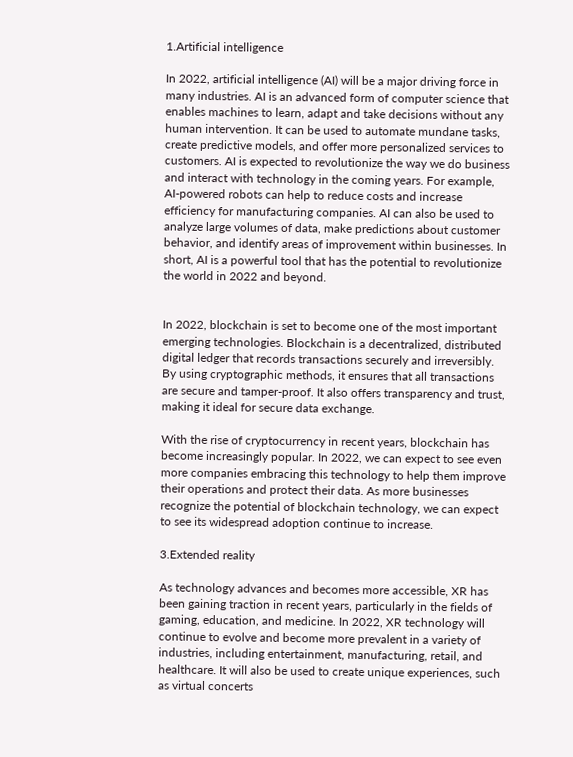1.Artificial intelligence

In 2022, artificial intelligence (AI) will be a major driving force in many industries. AI is an advanced form of computer science that enables machines to learn, adapt and take decisions without any human intervention. It can be used to automate mundane tasks, create predictive models, and offer more personalized services to customers. AI is expected to revolutionize the way we do business and interact with technology in the coming years. For example, AI-powered robots can help to reduce costs and increase efficiency for manufacturing companies. AI can also be used to analyze large volumes of data, make predictions about customer behavior, and identify areas of improvement within businesses. In short, AI is a powerful tool that has the potential to revolutionize the world in 2022 and beyond.


In 2022, blockchain is set to become one of the most important emerging technologies. Blockchain is a decentralized, distributed digital ledger that records transactions securely and irreversibly. By using cryptographic methods, it ensures that all transactions are secure and tamper-proof. It also offers transparency and trust, making it ideal for secure data exchange.

With the rise of cryptocurrency in recent years, blockchain has become increasingly popular. In 2022, we can expect to see even more companies embracing this technology to help them improve their operations and protect their data. As more businesses recognize the potential of blockchain technology, we can expect to see its widespread adoption continue to increase.

3.Extended reality

As technology advances and becomes more accessible, XR has been gaining traction in recent years, particularly in the fields of gaming, education, and medicine. In 2022, XR technology will continue to evolve and become more prevalent in a variety of industries, including entertainment, manufacturing, retail, and healthcare. It will also be used to create unique experiences, such as virtual concerts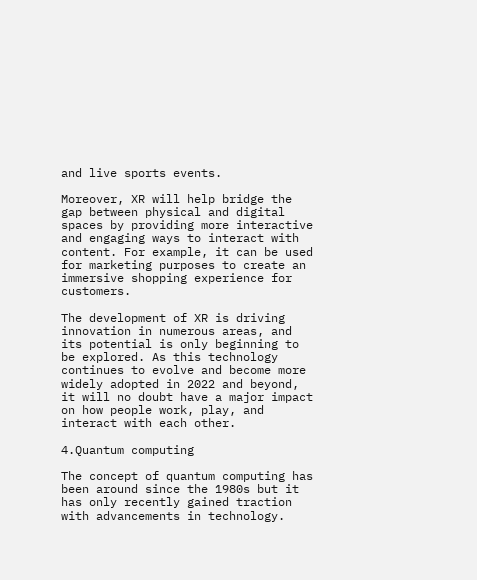and live sports events.

Moreover, XR will help bridge the gap between physical and digital spaces by providing more interactive and engaging ways to interact with content. For example, it can be used for marketing purposes to create an immersive shopping experience for customers.

The development of XR is driving innovation in numerous areas, and its potential is only beginning to be explored. As this technology continues to evolve and become more widely adopted in 2022 and beyond, it will no doubt have a major impact on how people work, play, and interact with each other.

4.Quantum computing

The concept of quantum computing has been around since the 1980s but it has only recently gained traction with advancements in technology.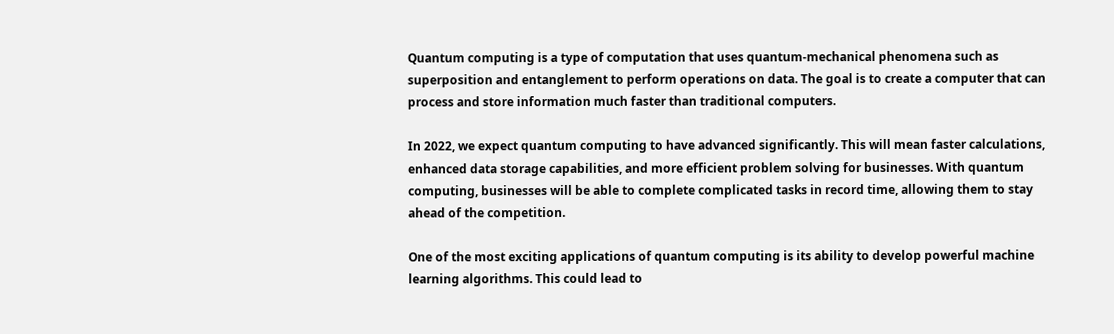Quantum computing is a type of computation that uses quantum-mechanical phenomena such as superposition and entanglement to perform operations on data. The goal is to create a computer that can process and store information much faster than traditional computers.

In 2022, we expect quantum computing to have advanced significantly. This will mean faster calculations, enhanced data storage capabilities, and more efficient problem solving for businesses. With quantum computing, businesses will be able to complete complicated tasks in record time, allowing them to stay ahead of the competition.

One of the most exciting applications of quantum computing is its ability to develop powerful machine learning algorithms. This could lead to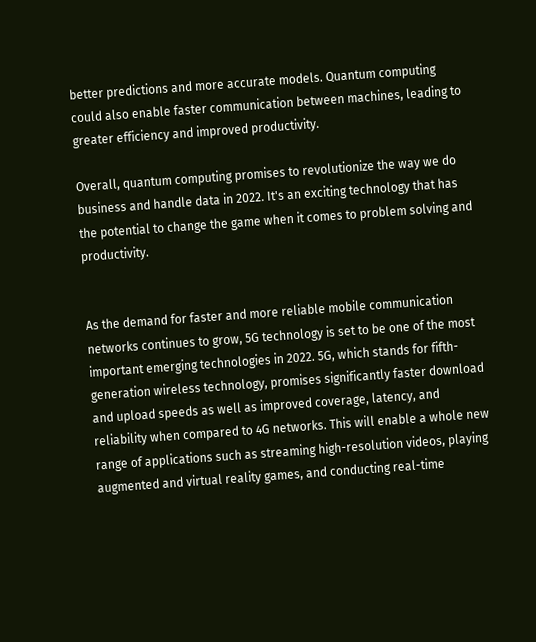better predictions and more accurate models. Quantum computing could also enable faster communication between machines, leading to greater efficiency and improved productivity.

Overall, quantum computing promises to revolutionize the way we do business and handle data in 2022. It's an exciting technology that has the potential to change the game when it comes to problem solving and productivity.


As the demand for faster and more reliable mobile communication networks continues to grow, 5G technology is set to be one of the most important emerging technologies in 2022. 5G, which stands for fifth-generation wireless technology, promises significantly faster download and upload speeds as well as improved coverage, latency, and reliability when compared to 4G networks. This will enable a whole new range of applications such as streaming high-resolution videos, playing augmented and virtual reality games, and conducting real-time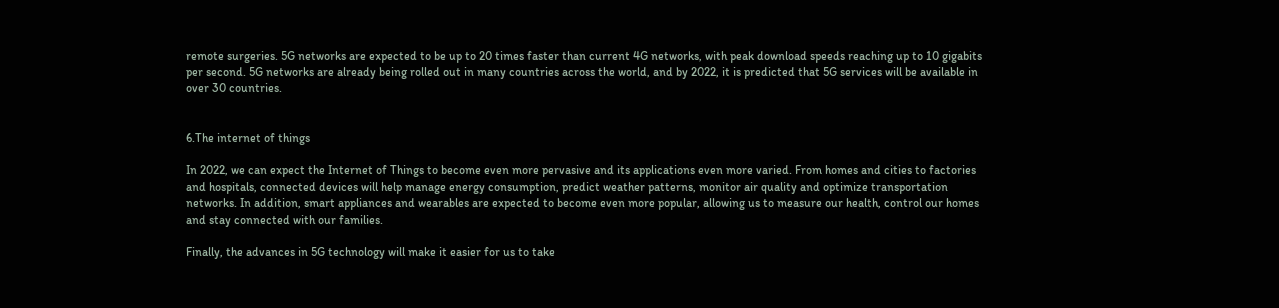remote surgeries. 5G networks are expected to be up to 20 times faster than current 4G networks, with peak download speeds reaching up to 10 gigabits per second. 5G networks are already being rolled out in many countries across the world, and by 2022, it is predicted that 5G services will be available in over 30 countries.


6.The internet of things

In 2022, we can expect the Internet of Things to become even more pervasive and its applications even more varied. From homes and cities to factories and hospitals, connected devices will help manage energy consumption, predict weather patterns, monitor air quality and optimize transportation networks. In addition, smart appliances and wearables are expected to become even more popular, allowing us to measure our health, control our homes and stay connected with our families.

Finally, the advances in 5G technology will make it easier for us to take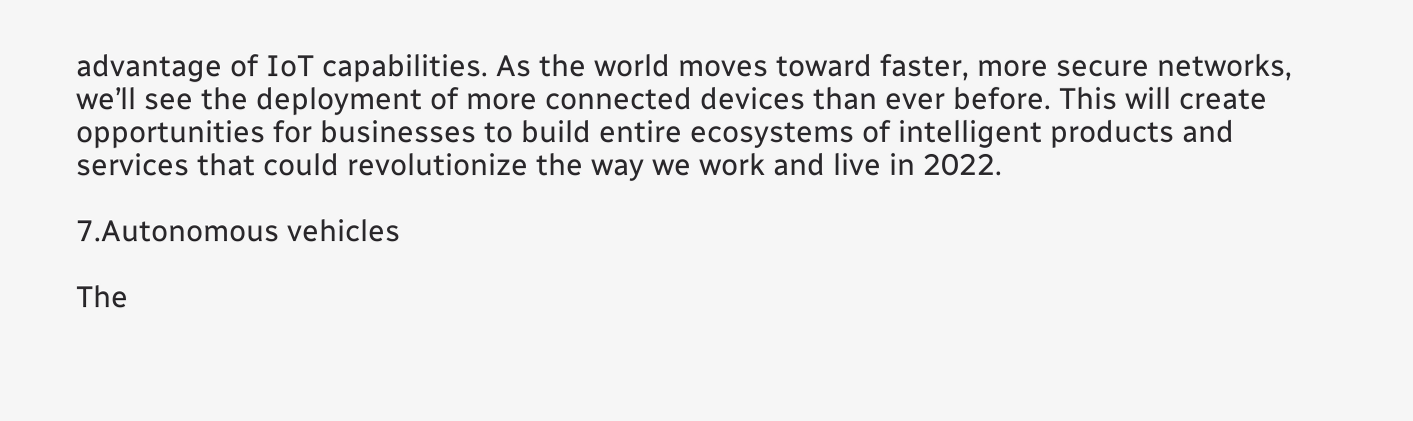advantage of IoT capabilities. As the world moves toward faster, more secure networks, we’ll see the deployment of more connected devices than ever before. This will create opportunities for businesses to build entire ecosystems of intelligent products and services that could revolutionize the way we work and live in 2022.

7.Autonomous vehicles

The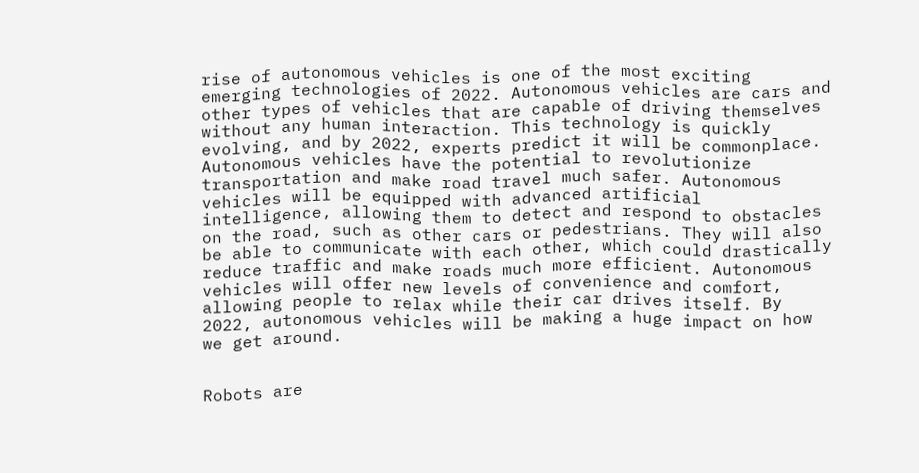rise of autonomous vehicles is one of the most exciting emerging technologies of 2022. Autonomous vehicles are cars and other types of vehicles that are capable of driving themselves without any human interaction. This technology is quickly evolving, and by 2022, experts predict it will be commonplace. Autonomous vehicles have the potential to revolutionize transportation and make road travel much safer. Autonomous vehicles will be equipped with advanced artificial intelligence, allowing them to detect and respond to obstacles on the road, such as other cars or pedestrians. They will also be able to communicate with each other, which could drastically reduce traffic and make roads much more efficient. Autonomous vehicles will offer new levels of convenience and comfort, allowing people to relax while their car drives itself. By 2022, autonomous vehicles will be making a huge impact on how we get around.


Robots are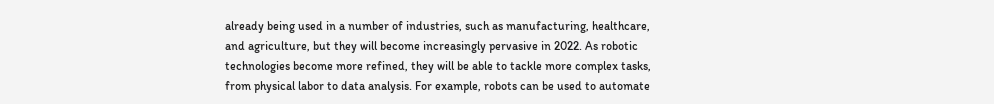already being used in a number of industries, such as manufacturing, healthcare, and agriculture, but they will become increasingly pervasive in 2022. As robotic technologies become more refined, they will be able to tackle more complex tasks, from physical labor to data analysis. For example, robots can be used to automate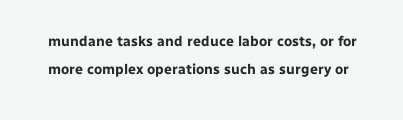mundane tasks and reduce labor costs, or for more complex operations such as surgery or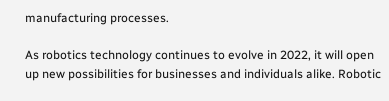manufacturing processes.

As robotics technology continues to evolve in 2022, it will open up new possibilities for businesses and individuals alike. Robotic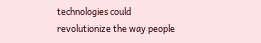technologies could revolutionize the way people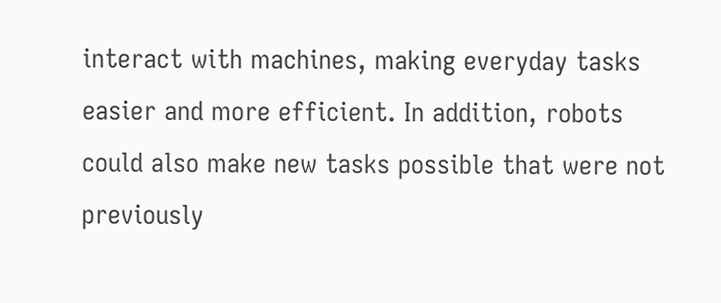interact with machines, making everyday tasks easier and more efficient. In addition, robots could also make new tasks possible that were not previously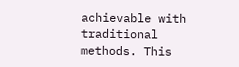achievable with traditional methods. This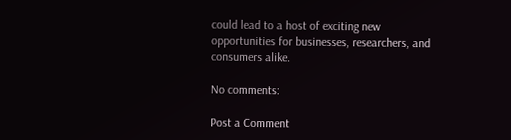could lead to a host of exciting new opportunities for businesses, researchers, and consumers alike.

No comments:

Post a Comment